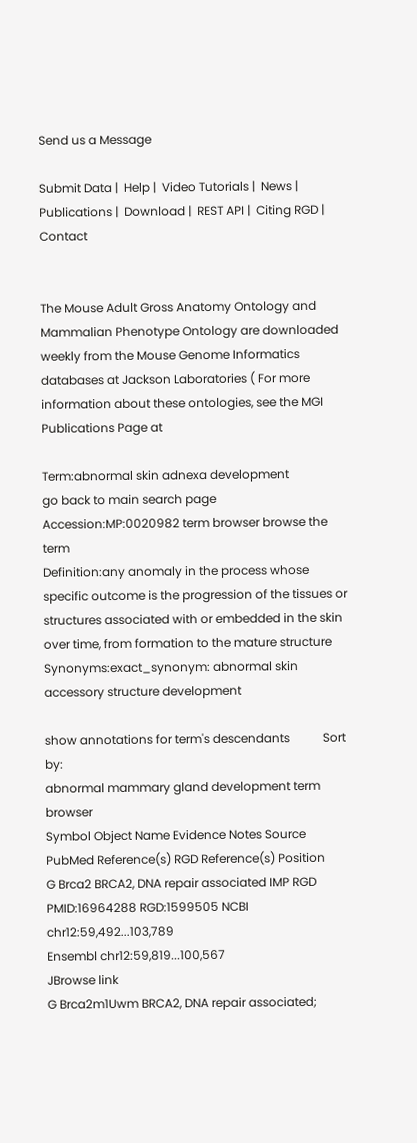Send us a Message

Submit Data |  Help |  Video Tutorials |  News |  Publications |  Download |  REST API |  Citing RGD |  Contact


The Mouse Adult Gross Anatomy Ontology and Mammalian Phenotype Ontology are downloaded weekly from the Mouse Genome Informatics databases at Jackson Laboratories ( For more information about these ontologies, see the MGI Publications Page at

Term:abnormal skin adnexa development
go back to main search page
Accession:MP:0020982 term browser browse the term
Definition:any anomaly in the process whose specific outcome is the progression of the tissues or structures associated with or embedded in the skin over time, from formation to the mature structure
Synonyms:exact_synonym: abnormal skin accessory structure development

show annotations for term's descendants           Sort by:
abnormal mammary gland development term browser
Symbol Object Name Evidence Notes Source PubMed Reference(s) RGD Reference(s) Position
G Brca2 BRCA2, DNA repair associated IMP RGD PMID:16964288 RGD:1599505 NCBI chr12:59,492...103,789
Ensembl chr12:59,819...100,567
JBrowse link
G Brca2m1Uwm BRCA2, DNA repair associated;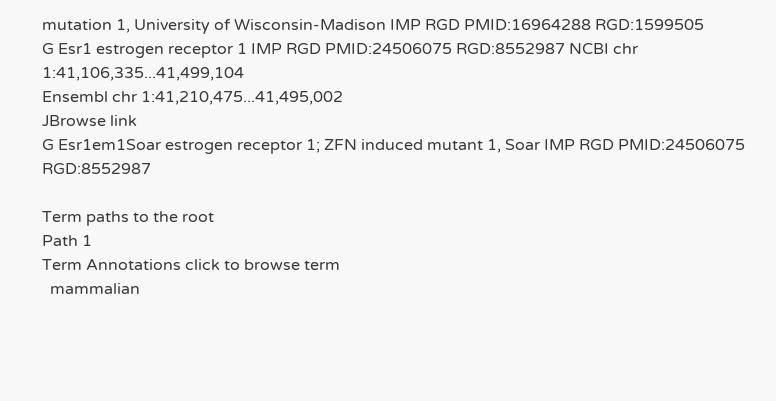mutation 1, University of Wisconsin-Madison IMP RGD PMID:16964288 RGD:1599505
G Esr1 estrogen receptor 1 IMP RGD PMID:24506075 RGD:8552987 NCBI chr 1:41,106,335...41,499,104
Ensembl chr 1:41,210,475...41,495,002
JBrowse link
G Esr1em1Soar estrogen receptor 1; ZFN induced mutant 1, Soar IMP RGD PMID:24506075 RGD:8552987

Term paths to the root
Path 1
Term Annotations click to browse term
  mammalian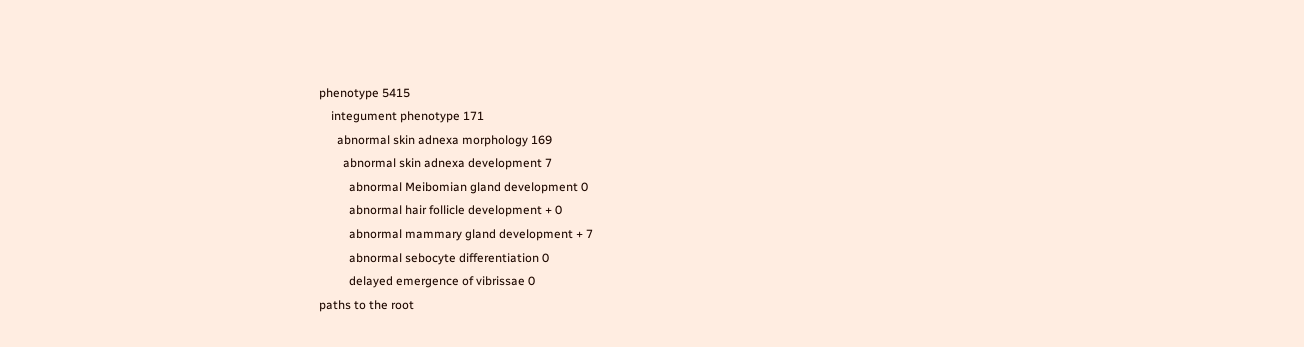phenotype 5415
    integument phenotype 171
      abnormal skin adnexa morphology 169
        abnormal skin adnexa development 7
          abnormal Meibomian gland development 0
          abnormal hair follicle development + 0
          abnormal mammary gland development + 7
          abnormal sebocyte differentiation 0
          delayed emergence of vibrissae 0
paths to the root